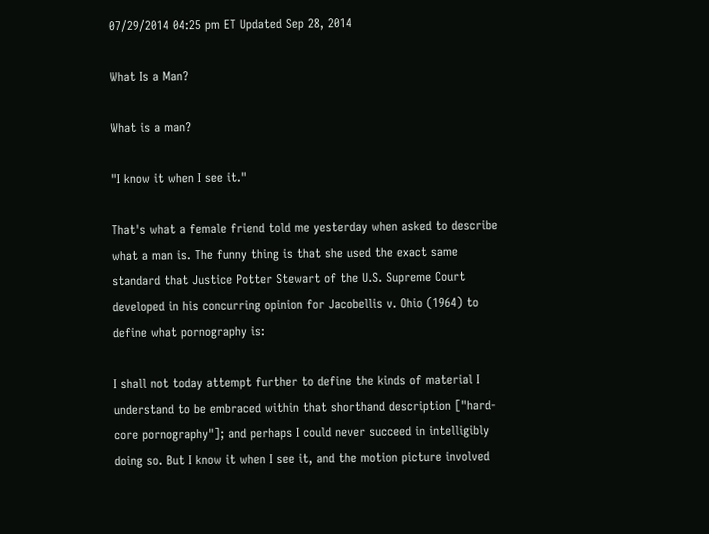07/29/2014 04:25 pm ET Updated Sep 28, 2014

What Is a Man?

What is a man?

"I know it when I see it."

That's what a female friend told me yesterday when asked to describe what a man is. The funny thing is that she used the exact same standard that Justice Potter Stewart of the U.S. Supreme Court developed in his concurring opinion for Jacobellis v. Ohio (1964) to define what pornography is:

I shall not today attempt further to define the kinds of material I understand to be embraced within that shorthand description ["hard-core pornography"]; and perhaps I could never succeed in intelligibly doing so. But I know it when I see it, and the motion picture involved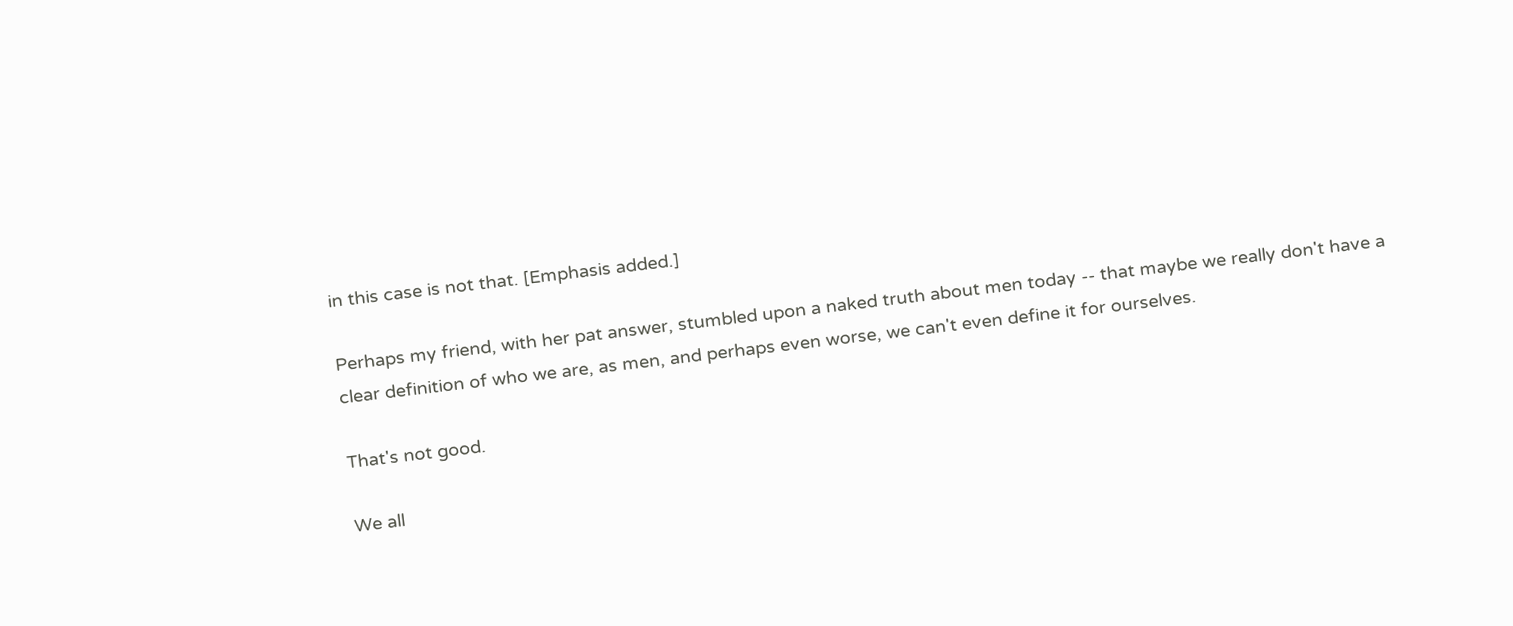in this case is not that. [Emphasis added.]

Perhaps my friend, with her pat answer, stumbled upon a naked truth about men today -- that maybe we really don't have a clear definition of who we are, as men, and perhaps even worse, we can't even define it for ourselves.

That's not good.

We all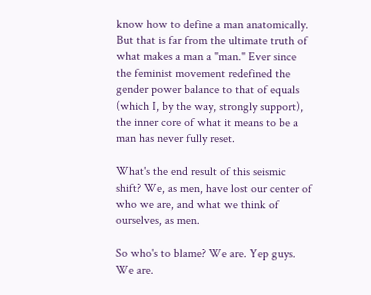know how to define a man anatomically. But that is far from the ultimate truth of what makes a man a "man." Ever since the feminist movement redefined the gender power balance to that of equals (which I, by the way, strongly support), the inner core of what it means to be a man has never fully reset.

What's the end result of this seismic shift? We, as men, have lost our center of who we are, and what we think of ourselves, as men.

So who's to blame? We are. Yep guys. We are.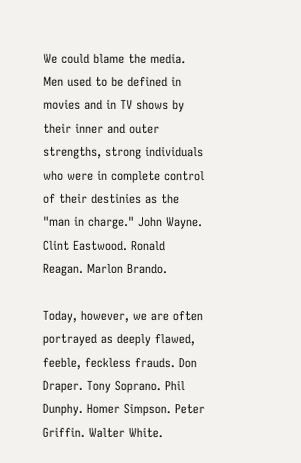We could blame the media. Men used to be defined in movies and in TV shows by their inner and outer strengths, strong individuals who were in complete control of their destinies as the "man in charge." John Wayne. Clint Eastwood. Ronald Reagan. Marlon Brando.

Today, however, we are often portrayed as deeply flawed, feeble, feckless frauds. Don Draper. Tony Soprano. Phil Dunphy. Homer Simpson. Peter Griffin. Walter White.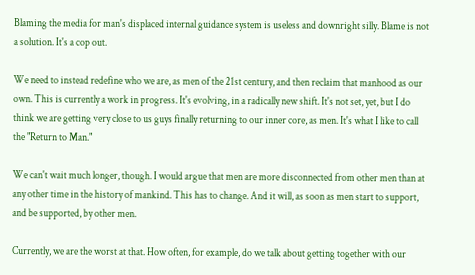Blaming the media for man's displaced internal guidance system is useless and downright silly. Blame is not a solution. It's a cop out.

We need to instead redefine who we are, as men of the 21st century, and then reclaim that manhood as our own. This is currently a work in progress. It's evolving, in a radically new shift. It's not set, yet, but I do think we are getting very close to us guys finally returning to our inner core, as men. It's what I like to call the "Return to Man."

We can't wait much longer, though. I would argue that men are more disconnected from other men than at any other time in the history of mankind. This has to change. And it will, as soon as men start to support, and be supported, by other men.

Currently, we are the worst at that. How often, for example, do we talk about getting together with our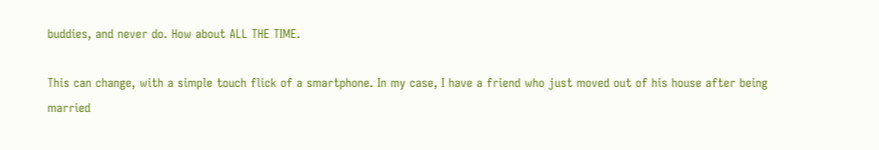buddies, and never do. How about ALL THE TIME.

This can change, with a simple touch flick of a smartphone. In my case, I have a friend who just moved out of his house after being married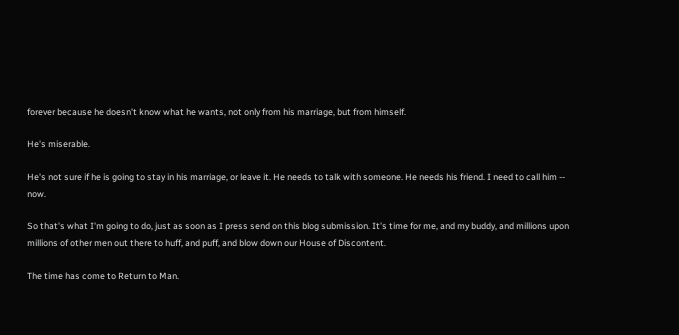forever because he doesn't know what he wants, not only from his marriage, but from himself.

He's miserable.

He's not sure if he is going to stay in his marriage, or leave it. He needs to talk with someone. He needs his friend. I need to call him -- now.

So that's what I'm going to do, just as soon as I press send on this blog submission. It's time for me, and my buddy, and millions upon millions of other men out there to huff, and puff, and blow down our House of Discontent.

The time has come to Return to Man.